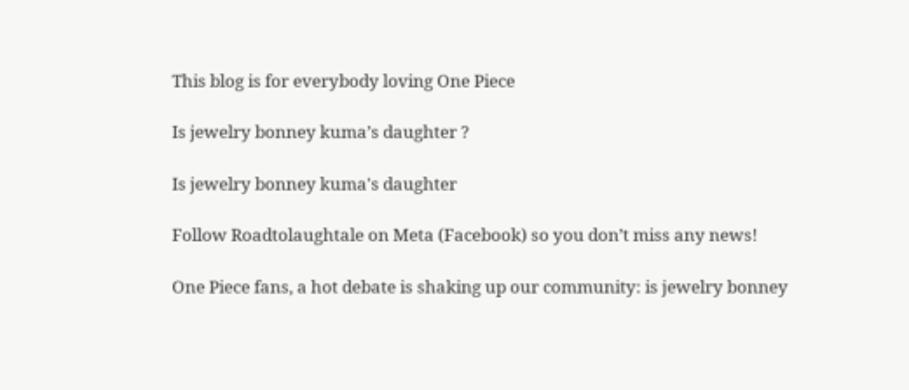This blog is for everybody loving One Piece

Is jewelry bonney kuma’s daughter ?

Is jewelry bonney kuma's daughter

Follow Roadtolaughtale on Meta (Facebook) so you don’t miss any news!

One Piece fans, a hot debate is shaking up our community: is jewelry bonney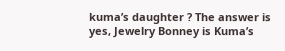kuma’s daughter ? The answer is yes, Jewelry Bonney is Kuma’s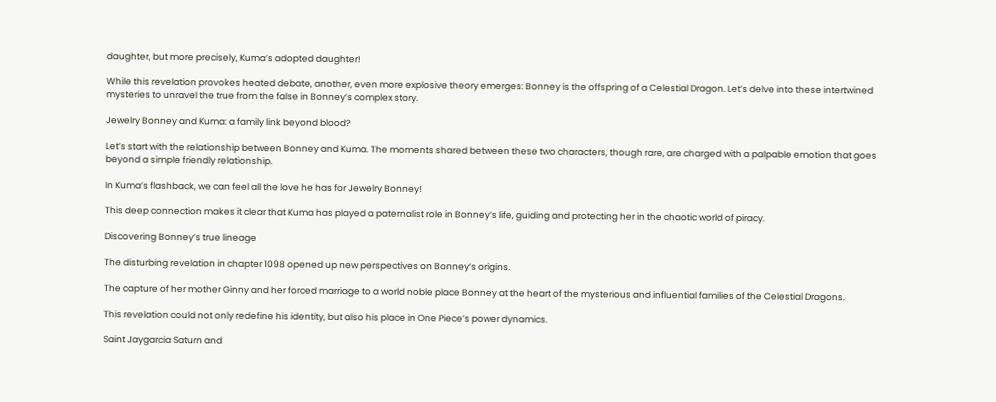daughter, but more precisely, Kuma’s adopted daughter!

While this revelation provokes heated debate, another, even more explosive theory emerges: Bonney is the offspring of a Celestial Dragon. Let’s delve into these intertwined mysteries to unravel the true from the false in Bonney’s complex story.

Jewelry Bonney and Kuma: a family link beyond blood?

Let’s start with the relationship between Bonney and Kuma. The moments shared between these two characters, though rare, are charged with a palpable emotion that goes beyond a simple friendly relationship.

In Kuma’s flashback, we can feel all the love he has for Jewelry Bonney!

This deep connection makes it clear that Kuma has played a paternalist role in Bonney’s life, guiding and protecting her in the chaotic world of piracy.

Discovering Bonney’s true lineage

The disturbing revelation in chapter 1098 opened up new perspectives on Bonney’s origins.

The capture of her mother Ginny and her forced marriage to a world noble place Bonney at the heart of the mysterious and influential families of the Celestial Dragons.

This revelation could not only redefine his identity, but also his place in One Piece’s power dynamics.

Saint Jaygarcia Saturn and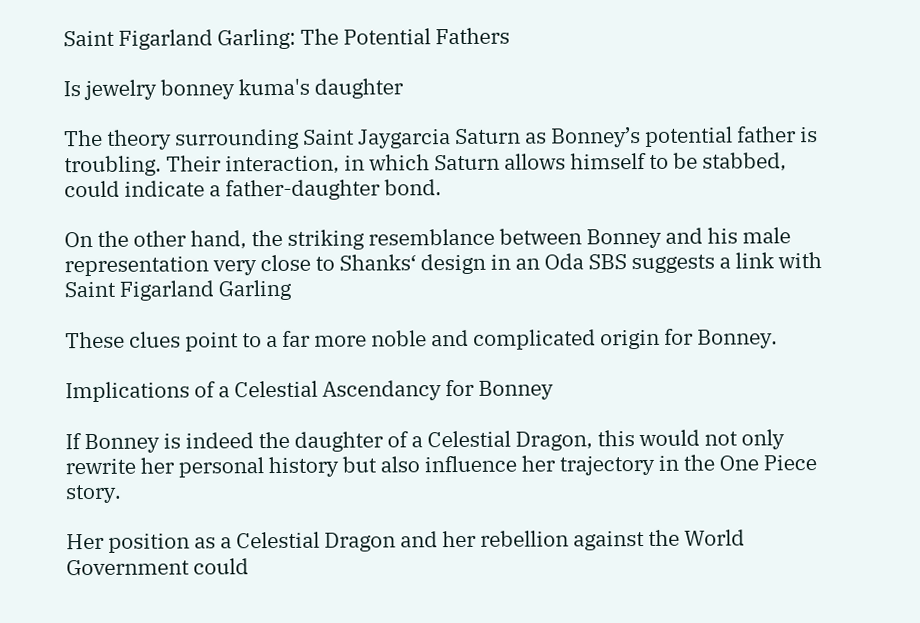Saint Figarland Garling: The Potential Fathers

Is jewelry bonney kuma's daughter

The theory surrounding Saint Jaygarcia Saturn as Bonney’s potential father is troubling. Their interaction, in which Saturn allows himself to be stabbed, could indicate a father-daughter bond.

On the other hand, the striking resemblance between Bonney and his male representation very close to Shanks‘ design in an Oda SBS suggests a link with Saint Figarland Garling

These clues point to a far more noble and complicated origin for Bonney.

Implications of a Celestial Ascendancy for Bonney

If Bonney is indeed the daughter of a Celestial Dragon, this would not only rewrite her personal history but also influence her trajectory in the One Piece story.

Her position as a Celestial Dragon and her rebellion against the World Government could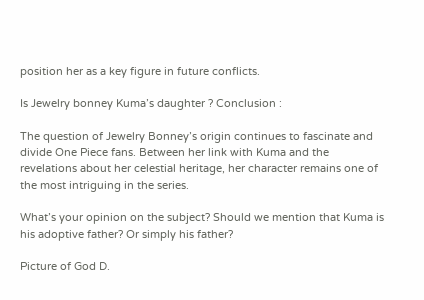position her as a key figure in future conflicts.

Is Jewelry bonney Kuma’s daughter ? Conclusion :

The question of Jewelry Bonney’s origin continues to fascinate and divide One Piece fans. Between her link with Kuma and the revelations about her celestial heritage, her character remains one of the most intriguing in the series.

What’s your opinion on the subject? Should we mention that Kuma is his adoptive father? Or simply his father?

Picture of God D.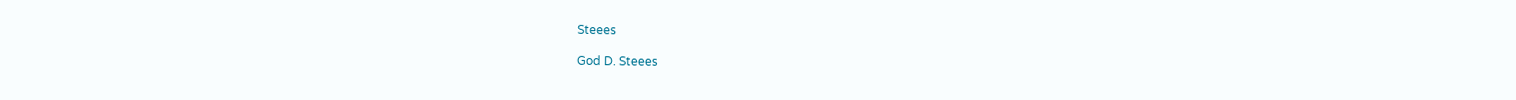Steees

God D. Steees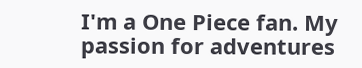I'm a One Piece fan. My passion for adventures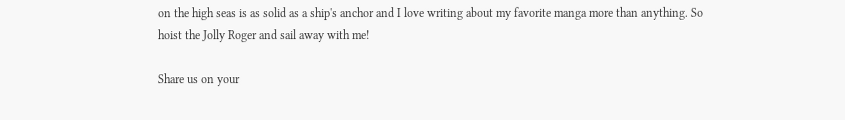on the high seas is as solid as a ship's anchor and I love writing about my favorite manga more than anything. So hoist the Jolly Roger and sail away with me!

Share us on your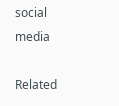social media

Related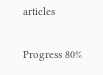articles

Progress 80%